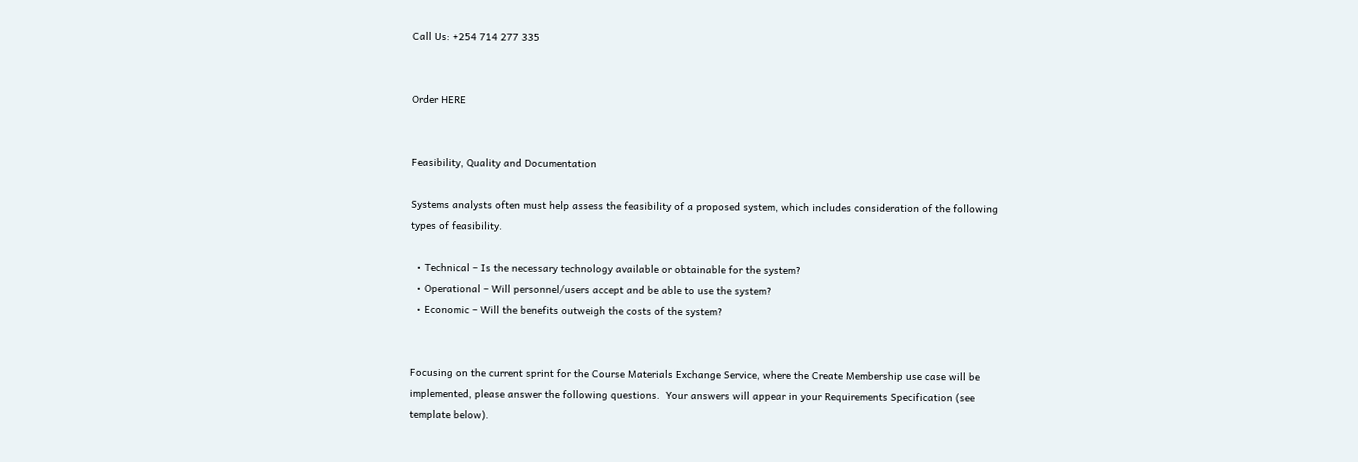Call Us: +254 714 277 335


Order HERE


Feasibility, Quality and Documentation

Systems analysts often must help assess the feasibility of a proposed system, which includes consideration of the following types of feasibility.

  • Technical – Is the necessary technology available or obtainable for the system?
  • Operational – Will personnel/users accept and be able to use the system?
  • Economic – Will the benefits outweigh the costs of the system?


Focusing on the current sprint for the Course Materials Exchange Service, where the Create Membership use case will be implemented, please answer the following questions.  Your answers will appear in your Requirements Specification (see template below).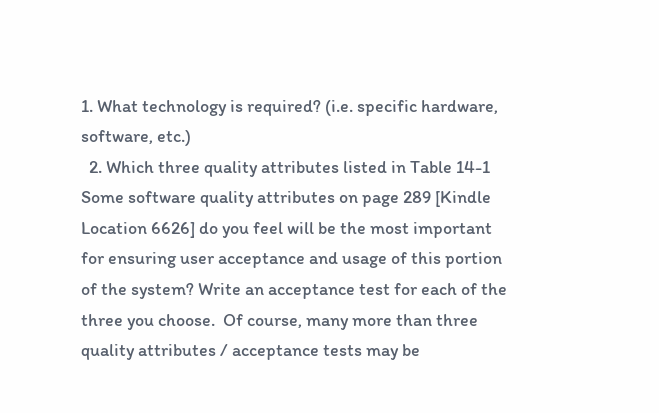1. What technology is required? (i.e. specific hardware, software, etc.)
  2. Which three quality attributes listed in Table 14-1 Some software quality attributes on page 289 [Kindle Location 6626] do you feel will be the most important for ensuring user acceptance and usage of this portion of the system? Write an acceptance test for each of the three you choose.  Of course, many more than three quality attributes / acceptance tests may be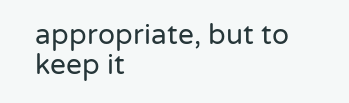appropriate, but to keep it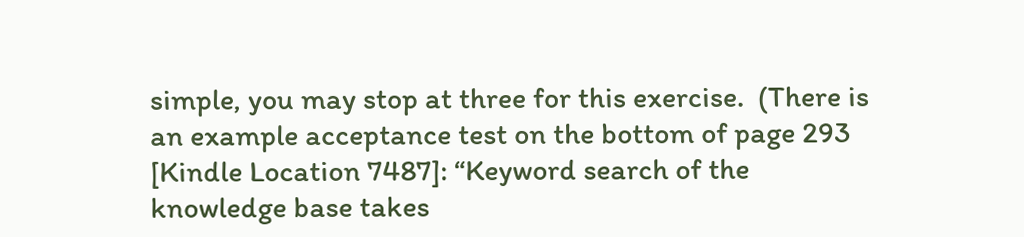simple, you may stop at three for this exercise.  (There is an example acceptance test on the bottom of page 293 [Kindle Location 7487]: “Keyword search of the knowledge base takes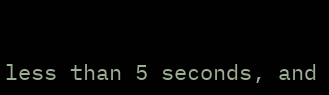less than 5 seconds, and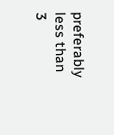preferably less than 3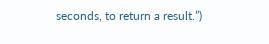seconds, to return a result.”)